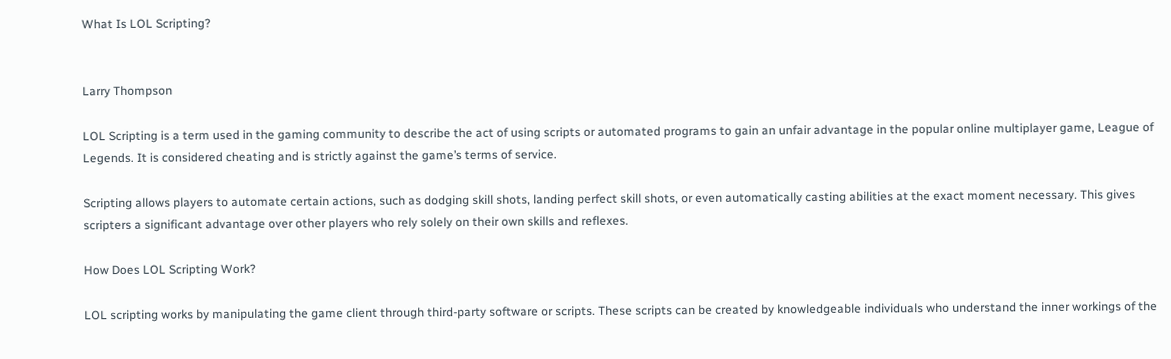What Is LOL Scripting?


Larry Thompson

LOL Scripting is a term used in the gaming community to describe the act of using scripts or automated programs to gain an unfair advantage in the popular online multiplayer game, League of Legends. It is considered cheating and is strictly against the game’s terms of service.

Scripting allows players to automate certain actions, such as dodging skill shots, landing perfect skill shots, or even automatically casting abilities at the exact moment necessary. This gives scripters a significant advantage over other players who rely solely on their own skills and reflexes.

How Does LOL Scripting Work?

LOL scripting works by manipulating the game client through third-party software or scripts. These scripts can be created by knowledgeable individuals who understand the inner workings of the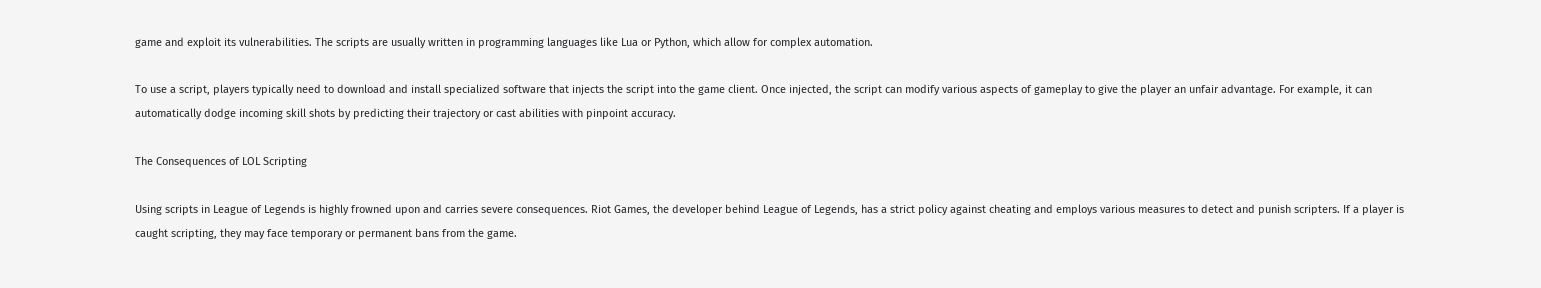game and exploit its vulnerabilities. The scripts are usually written in programming languages like Lua or Python, which allow for complex automation.

To use a script, players typically need to download and install specialized software that injects the script into the game client. Once injected, the script can modify various aspects of gameplay to give the player an unfair advantage. For example, it can automatically dodge incoming skill shots by predicting their trajectory or cast abilities with pinpoint accuracy.

The Consequences of LOL Scripting

Using scripts in League of Legends is highly frowned upon and carries severe consequences. Riot Games, the developer behind League of Legends, has a strict policy against cheating and employs various measures to detect and punish scripters. If a player is caught scripting, they may face temporary or permanent bans from the game.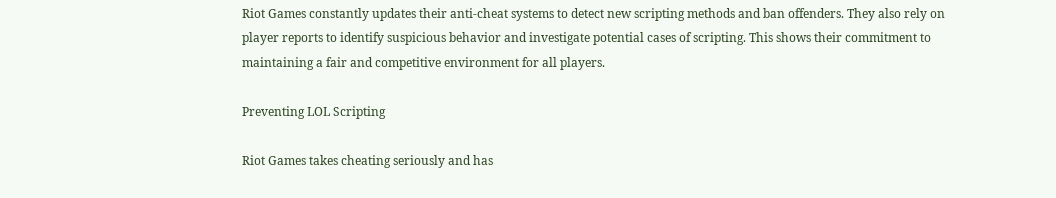Riot Games constantly updates their anti-cheat systems to detect new scripting methods and ban offenders. They also rely on player reports to identify suspicious behavior and investigate potential cases of scripting. This shows their commitment to maintaining a fair and competitive environment for all players.

Preventing LOL Scripting

Riot Games takes cheating seriously and has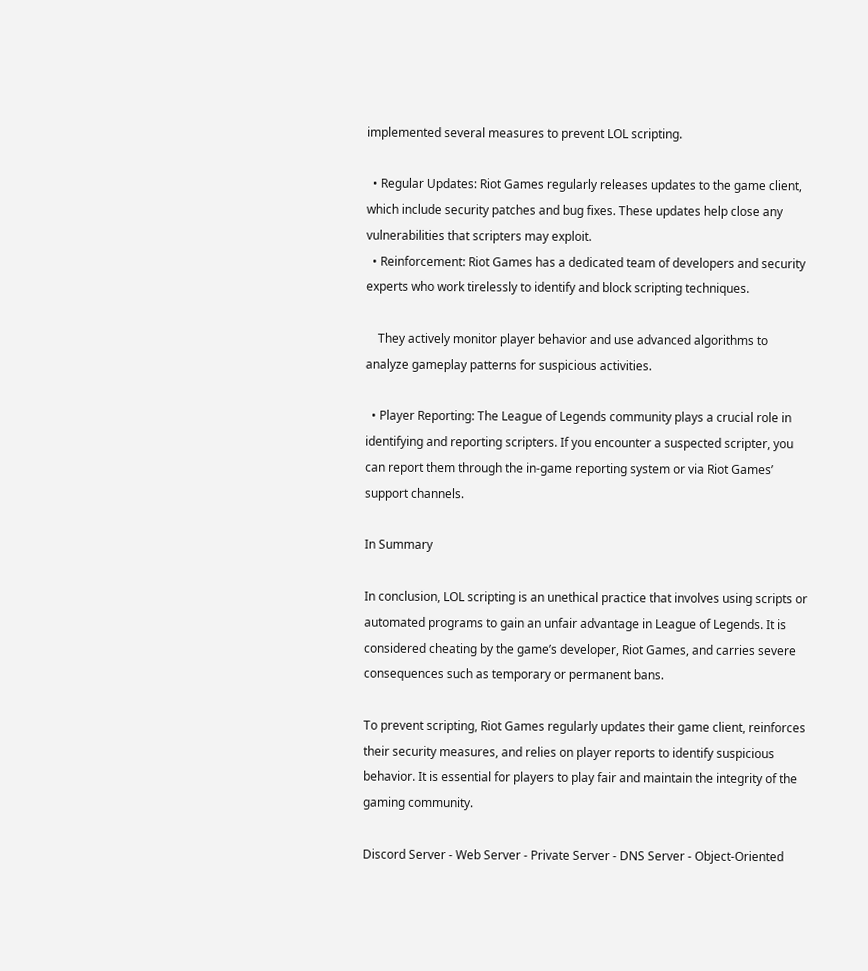implemented several measures to prevent LOL scripting.

  • Regular Updates: Riot Games regularly releases updates to the game client, which include security patches and bug fixes. These updates help close any vulnerabilities that scripters may exploit.
  • Reinforcement: Riot Games has a dedicated team of developers and security experts who work tirelessly to identify and block scripting techniques.

    They actively monitor player behavior and use advanced algorithms to analyze gameplay patterns for suspicious activities.

  • Player Reporting: The League of Legends community plays a crucial role in identifying and reporting scripters. If you encounter a suspected scripter, you can report them through the in-game reporting system or via Riot Games’ support channels.

In Summary

In conclusion, LOL scripting is an unethical practice that involves using scripts or automated programs to gain an unfair advantage in League of Legends. It is considered cheating by the game’s developer, Riot Games, and carries severe consequences such as temporary or permanent bans.

To prevent scripting, Riot Games regularly updates their game client, reinforces their security measures, and relies on player reports to identify suspicious behavior. It is essential for players to play fair and maintain the integrity of the gaming community.

Discord Server - Web Server - Private Server - DNS Server - Object-Oriented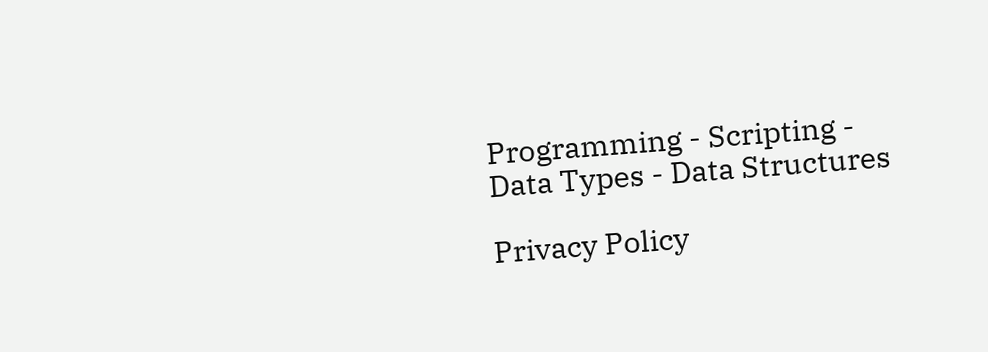Programming - Scripting - Data Types - Data Structures

Privacy Policy